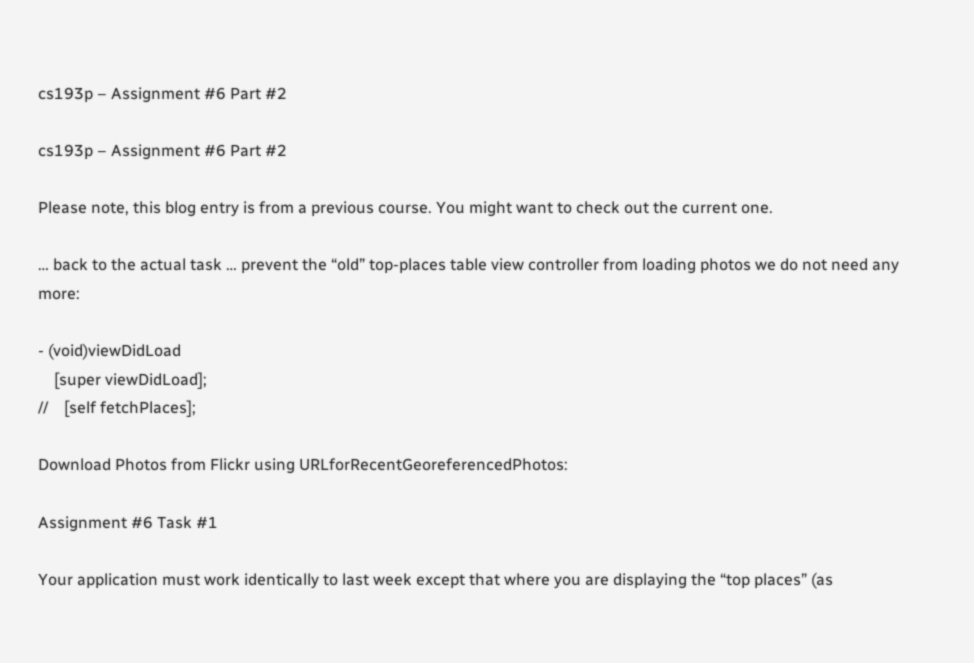cs193p – Assignment #6 Part #2

cs193p – Assignment #6 Part #2

Please note, this blog entry is from a previous course. You might want to check out the current one.

… back to the actual task … prevent the “old” top-places table view controller from loading photos we do not need any more:

- (void)viewDidLoad
    [super viewDidLoad];
//    [self fetchPlaces];

Download Photos from Flickr using URLforRecentGeoreferencedPhotos:

Assignment #6 Task #1

Your application must work identically to last week except that where you are displaying the “top places” (as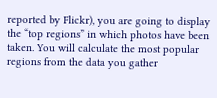reported by Flickr), you are going to display the “top regions” in which photos have been taken. You will calculate the most popular regions from the data you gather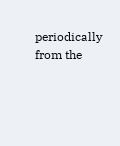periodically from the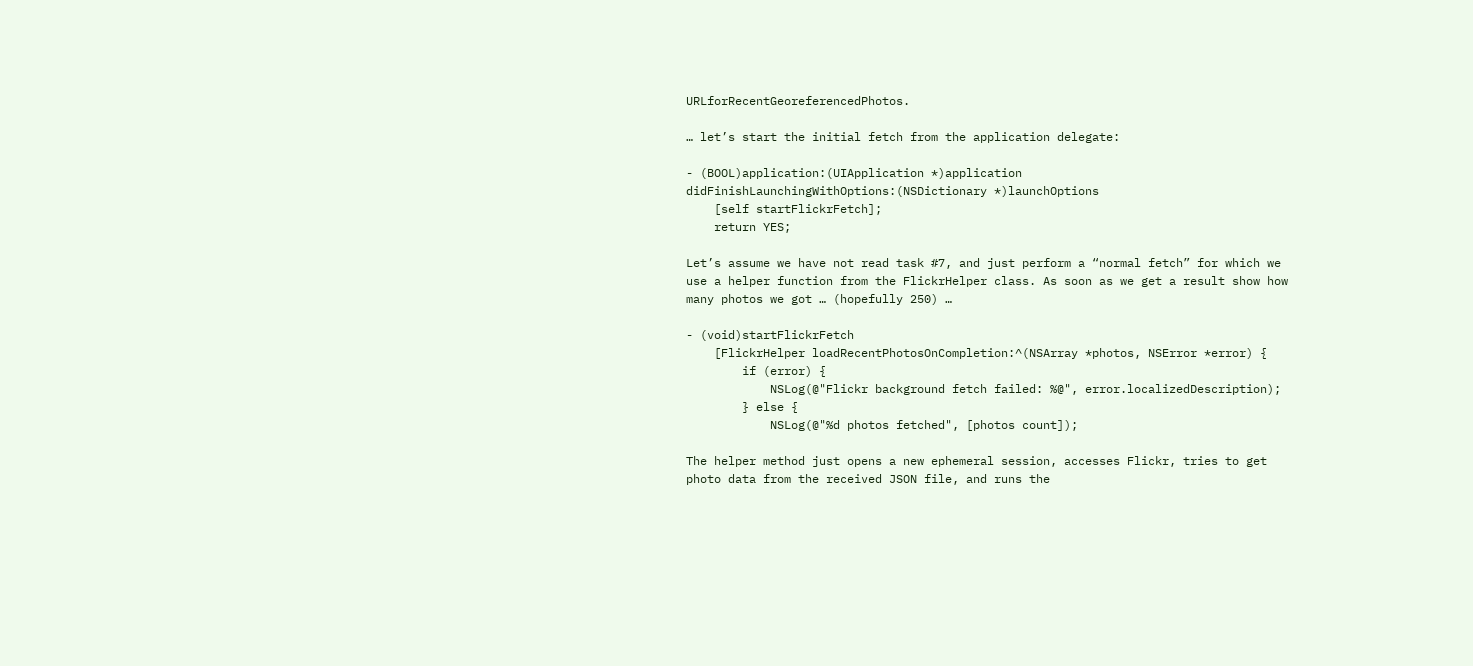URLforRecentGeoreferencedPhotos.

… let’s start the initial fetch from the application delegate:

- (BOOL)application:(UIApplication *)application
didFinishLaunchingWithOptions:(NSDictionary *)launchOptions
    [self startFlickrFetch];
    return YES;

Let’s assume we have not read task #7, and just perform a “normal fetch” for which we use a helper function from the FlickrHelper class. As soon as we get a result show how many photos we got … (hopefully 250) …

- (void)startFlickrFetch
    [FlickrHelper loadRecentPhotosOnCompletion:^(NSArray *photos, NSError *error) {
        if (error) {
            NSLog(@"Flickr background fetch failed: %@", error.localizedDescription);
        } else {
            NSLog(@"%d photos fetched", [photos count]);

The helper method just opens a new ephemeral session, accesses Flickr, tries to get photo data from the received JSON file, and runs the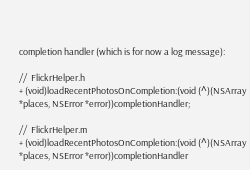completion handler (which is for now a log message):

//  FlickrHelper.h
+ (void)loadRecentPhotosOnCompletion:(void (^)(NSArray *places, NSError *error))completionHandler;

//  FlickrHelper.m
+ (void)loadRecentPhotosOnCompletion:(void (^)(NSArray *places, NSError *error))completionHandler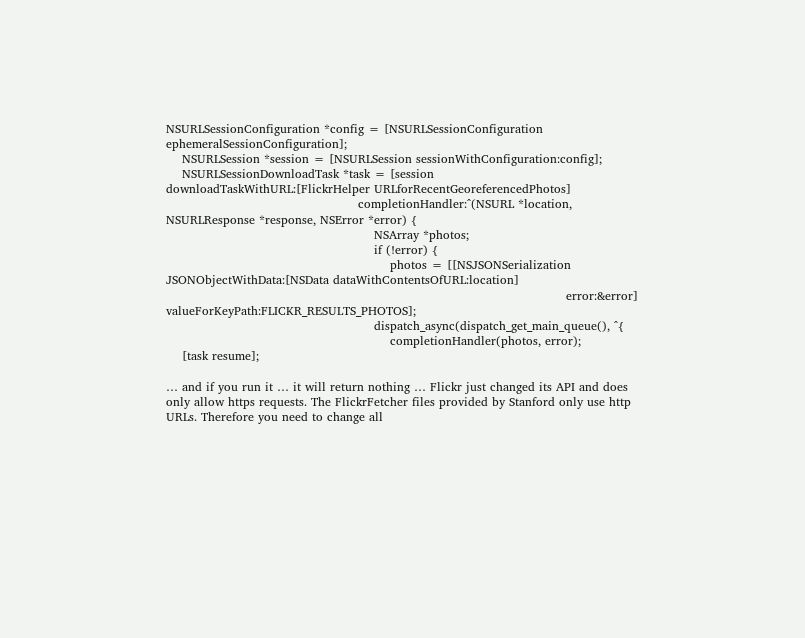NSURLSessionConfiguration *config = [NSURLSessionConfiguration ephemeralSessionConfiguration];
    NSURLSession *session = [NSURLSession sessionWithConfiguration:config];
    NSURLSessionDownloadTask *task = [session downloadTaskWithURL:[FlickrHelper URLforRecentGeoreferencedPhotos]
                                                completionHandler:^(NSURL *location, NSURLResponse *response, NSError *error) {
                                                    NSArray *photos;
                                                    if (!error) {
                                                        photos = [[NSJSONSerialization JSONObjectWithData:[NSData dataWithContentsOfURL:location]
                                                                                                    error:&error] valueForKeyPath:FLICKR_RESULTS_PHOTOS];
                                                    dispatch_async(dispatch_get_main_queue(), ^{
                                                        completionHandler(photos, error);
    [task resume];

… and if you run it … it will return nothing … Flickr just changed its API and does only allow https requests. The FlickrFetcher files provided by Stanford only use http URLs. Therefore you need to change all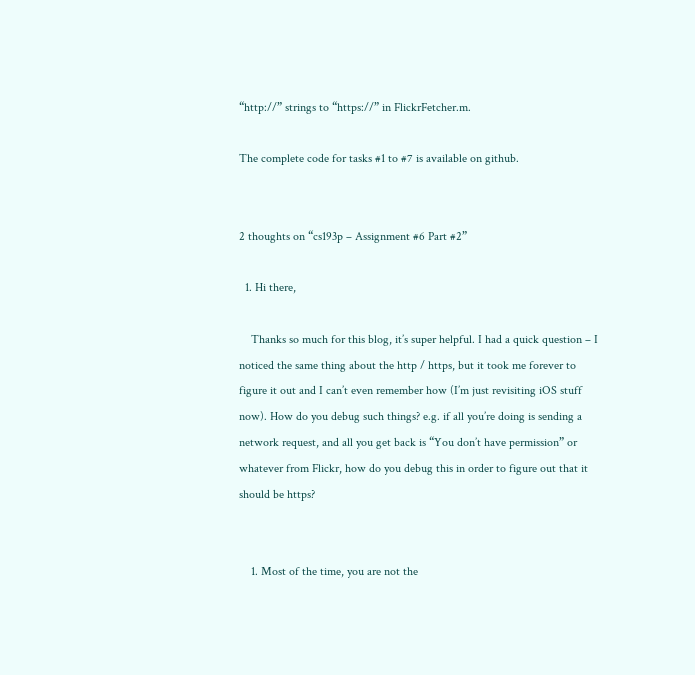“http://” strings to “https://” in FlickrFetcher.m.

The complete code for tasks #1 to #7 is available on github.


2 thoughts on “cs193p – Assignment #6 Part #2”

  1. Hi there,

    Thanks so much for this blog, it’s super helpful. I had a quick question – I noticed the same thing about the http / https, but it took me forever to figure it out and I can’t even remember how (I’m just revisiting iOS stuff now). How do you debug such things? e.g. if all you’re doing is sending a network request, and all you get back is “You don’t have permission” or whatever from Flickr, how do you debug this in order to figure out that it should be https?


    1. Most of the time, you are not the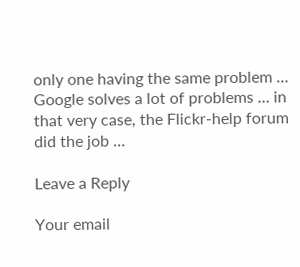only one having the same problem … Google solves a lot of problems … in that very case, the Flickr-help forum did the job …

Leave a Reply

Your email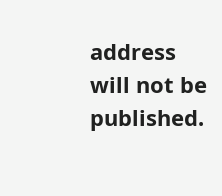address will not be published.